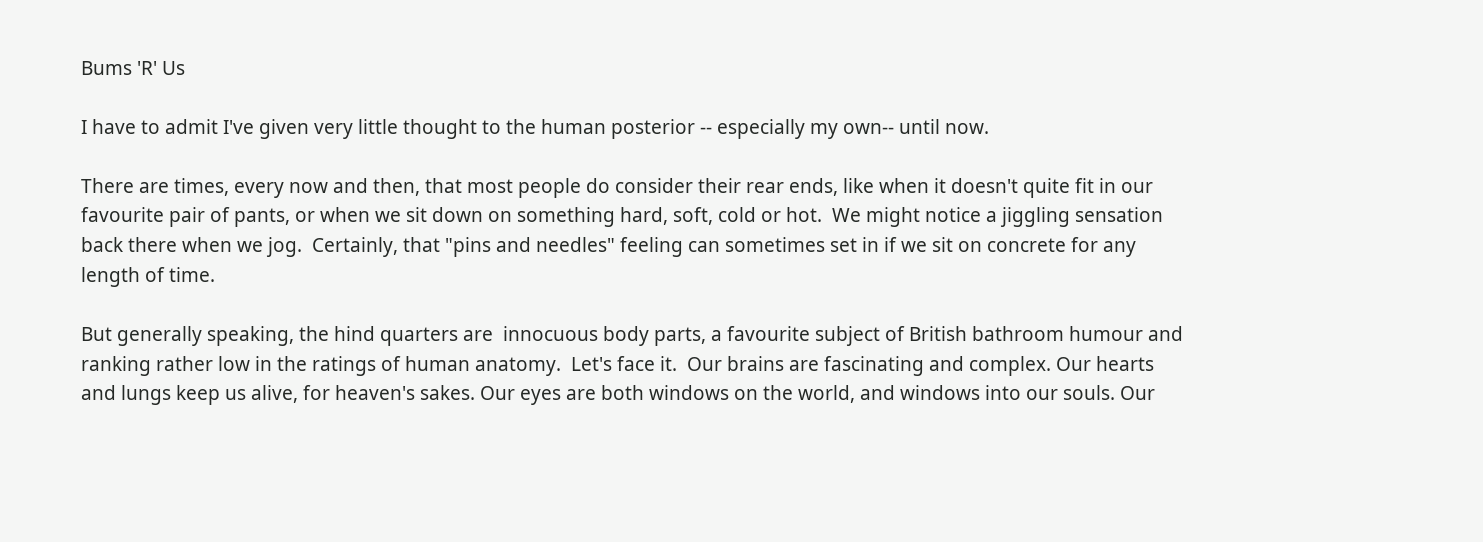Bums 'R' Us

I have to admit I've given very little thought to the human posterior -- especially my own-- until now.

There are times, every now and then, that most people do consider their rear ends, like when it doesn't quite fit in our favourite pair of pants, or when we sit down on something hard, soft, cold or hot.  We might notice a jiggling sensation back there when we jog.  Certainly, that "pins and needles" feeling can sometimes set in if we sit on concrete for any length of time.

But generally speaking, the hind quarters are  innocuous body parts, a favourite subject of British bathroom humour and ranking rather low in the ratings of human anatomy.  Let's face it.  Our brains are fascinating and complex. Our hearts and lungs keep us alive, for heaven's sakes. Our eyes are both windows on the world, and windows into our souls. Our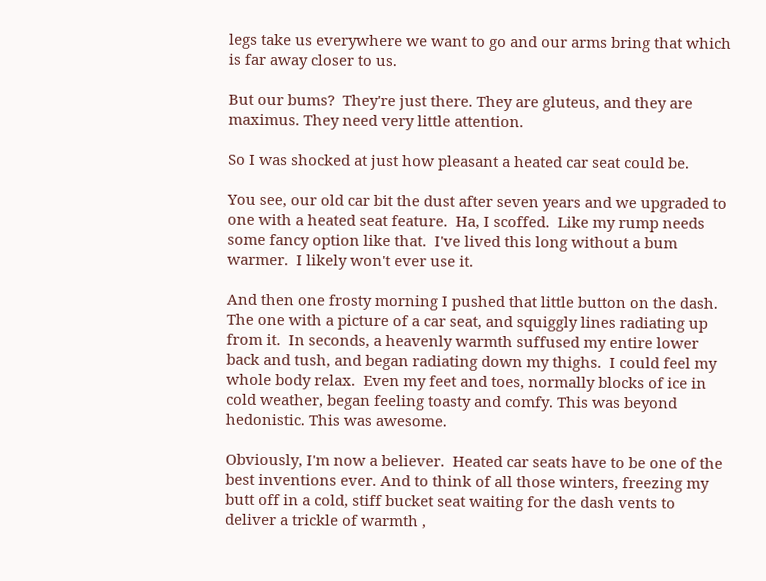legs take us everywhere we want to go and our arms bring that which is far away closer to us.

But our bums?  They're just there. They are gluteus, and they are maximus. They need very little attention.

So I was shocked at just how pleasant a heated car seat could be.

You see, our old car bit the dust after seven years and we upgraded to one with a heated seat feature.  Ha, I scoffed.  Like my rump needs some fancy option like that.  I've lived this long without a bum warmer.  I likely won't ever use it.

And then one frosty morning I pushed that little button on the dash.  The one with a picture of a car seat, and squiggly lines radiating up from it.  In seconds, a heavenly warmth suffused my entire lower back and tush, and began radiating down my thighs.  I could feel my whole body relax.  Even my feet and toes, normally blocks of ice in cold weather, began feeling toasty and comfy. This was beyond hedonistic. This was awesome.

Obviously, I'm now a believer.  Heated car seats have to be one of the best inventions ever. And to think of all those winters, freezing my butt off in a cold, stiff bucket seat waiting for the dash vents to deliver a trickle of warmth ,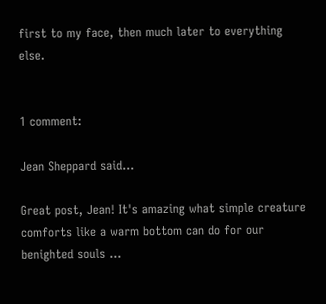first to my face, then much later to everything else.


1 comment:

Jean Sheppard said...

Great post, Jean! It's amazing what simple creature comforts like a warm bottom can do for our benighted souls ...